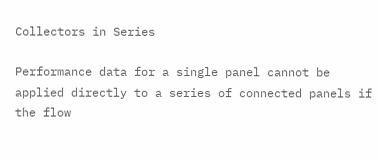Collectors in Series

Performance data for a single panel cannot be applied directly to a series of connected panels if the flow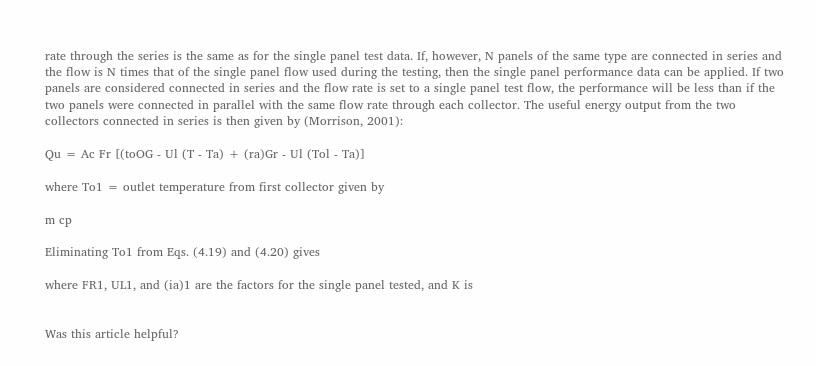rate through the series is the same as for the single panel test data. If, however, N panels of the same type are connected in series and the flow is N times that of the single panel flow used during the testing, then the single panel performance data can be applied. If two panels are considered connected in series and the flow rate is set to a single panel test flow, the performance will be less than if the two panels were connected in parallel with the same flow rate through each collector. The useful energy output from the two collectors connected in series is then given by (Morrison, 2001):

Qu = Ac Fr [(toOG - Ul (T - Ta) + (ra)Gr - Ul (Tol - Ta)]

where To1 = outlet temperature from first collector given by

m cp

Eliminating To1 from Eqs. (4.19) and (4.20) gives

where FR1, UL1, and (ia)1 are the factors for the single panel tested, and K is


Was this article helpful?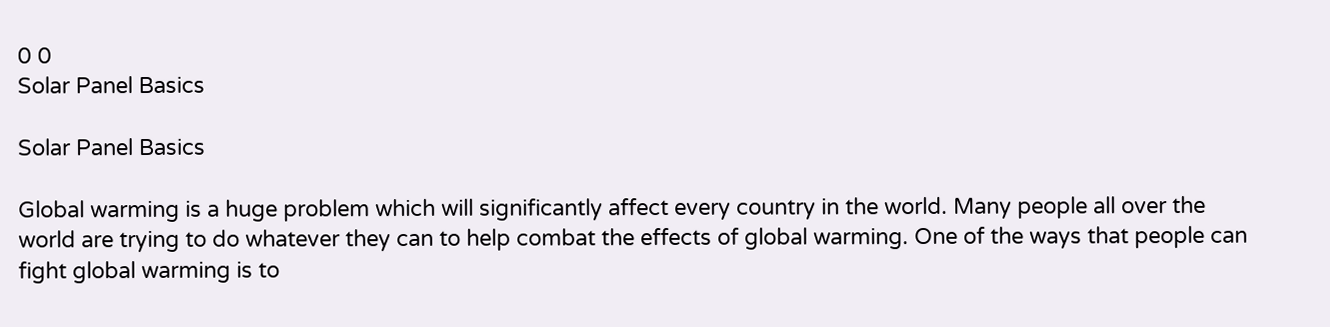0 0
Solar Panel Basics

Solar Panel Basics

Global warming is a huge problem which will significantly affect every country in the world. Many people all over the world are trying to do whatever they can to help combat the effects of global warming. One of the ways that people can fight global warming is to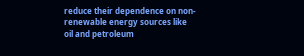reduce their dependence on non-renewable energy sources like oil and petroleum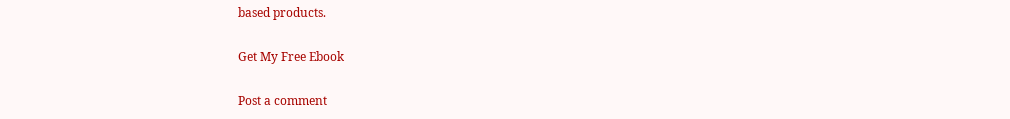based products.

Get My Free Ebook

Post a comment